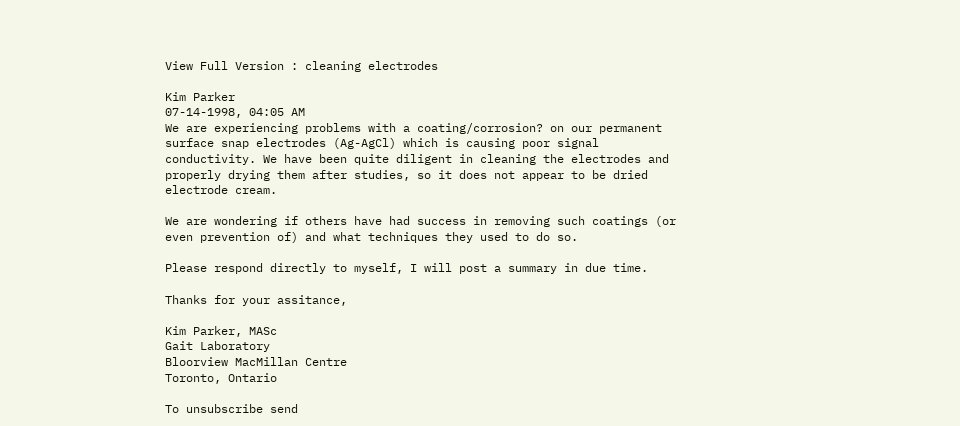View Full Version : cleaning electrodes

Kim Parker
07-14-1998, 04:05 AM
We are experiencing problems with a coating/corrosion? on our permanent
surface snap electrodes (Ag-AgCl) which is causing poor signal
conductivity. We have been quite diligent in cleaning the electrodes and
properly drying them after studies, so it does not appear to be dried
electrode cream.

We are wondering if others have had success in removing such coatings (or
even prevention of) and what techniques they used to do so.

Please respond directly to myself, I will post a summary in due time.

Thanks for your assitance,

Kim Parker, MASc
Gait Laboratory
Bloorview MacMillan Centre
Toronto, Ontario

To unsubscribe send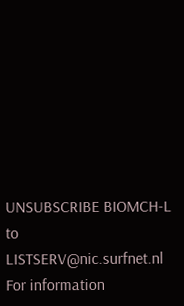UNSUBSCRIBE BIOMCH-L to LISTSERV@nic.surfnet.nl
For information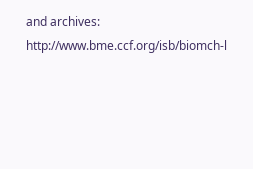and archives: http://www.bme.ccf.org/isb/biomch-l